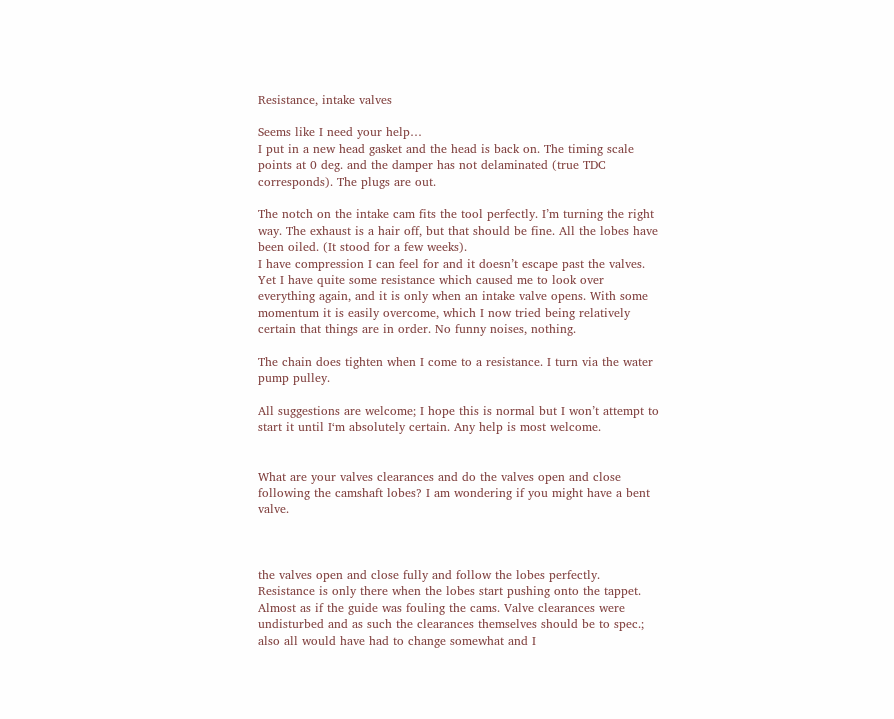Resistance, intake valves

Seems like I need your help…
I put in a new head gasket and the head is back on. The timing scale points at 0 deg. and the damper has not delaminated (true TDC corresponds). The plugs are out.

The notch on the intake cam fits the tool perfectly. I’m turning the right way. The exhaust is a hair off, but that should be fine. All the lobes have been oiled. (It stood for a few weeks).
I have compression I can feel for and it doesn’t escape past the valves. Yet I have quite some resistance which caused me to look over everything again, and it is only when an intake valve opens. With some momentum it is easily overcome, which I now tried being relatively certain that things are in order. No funny noises, nothing.

The chain does tighten when I come to a resistance. I turn via the water pump pulley.

All suggestions are welcome; I hope this is normal but I won’t attempt to start it until I‘m absolutely certain. Any help is most welcome.


What are your valves clearances and do the valves open and close following the camshaft lobes? I am wondering if you might have a bent valve.



the valves open and close fully and follow the lobes perfectly.
Resistance is only there when the lobes start pushing onto the tappet. Almost as if the guide was fouling the cams. Valve clearances were undisturbed and as such the clearances themselves should be to spec.; also all would have had to change somewhat and I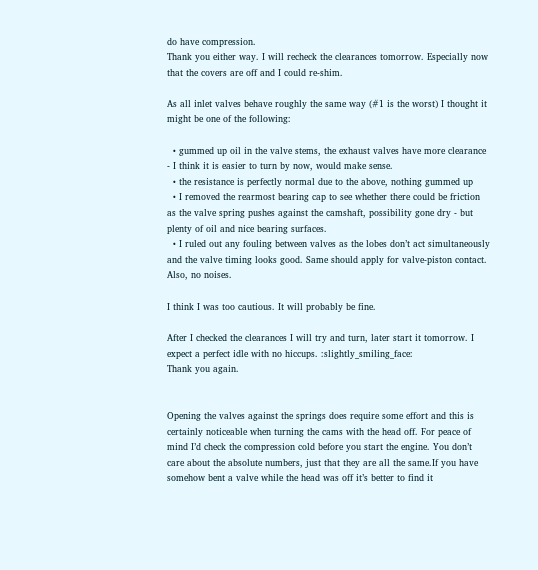do have compression.
Thank you either way. I will recheck the clearances tomorrow. Especially now that the covers are off and I could re-shim.

As all inlet valves behave roughly the same way (#1 is the worst) I thought it might be one of the following:

  • gummed up oil in the valve stems, the exhaust valves have more clearance - I think it is easier to turn by now, would make sense.
  • the resistance is perfectly normal due to the above, nothing gummed up
  • I removed the rearmost bearing cap to see whether there could be friction as the valve spring pushes against the camshaft, possibility gone dry - but plenty of oil and nice bearing surfaces.
  • I ruled out any fouling between valves as the lobes don’t act simultaneously and the valve timing looks good. Same should apply for valve-piston contact. Also, no noises.

I think I was too cautious. It will probably be fine.

After I checked the clearances I will try and turn, later start it tomorrow. I expect a perfect idle with no hiccups. :slightly_smiling_face:
Thank you again.


Opening the valves against the springs does require some effort and this is certainly noticeable when turning the cams with the head off. For peace of mind I’d check the compression cold before you start the engine. You don’t care about the absolute numbers, just that they are all the same.If you have somehow bent a valve while the head was off it’s better to find it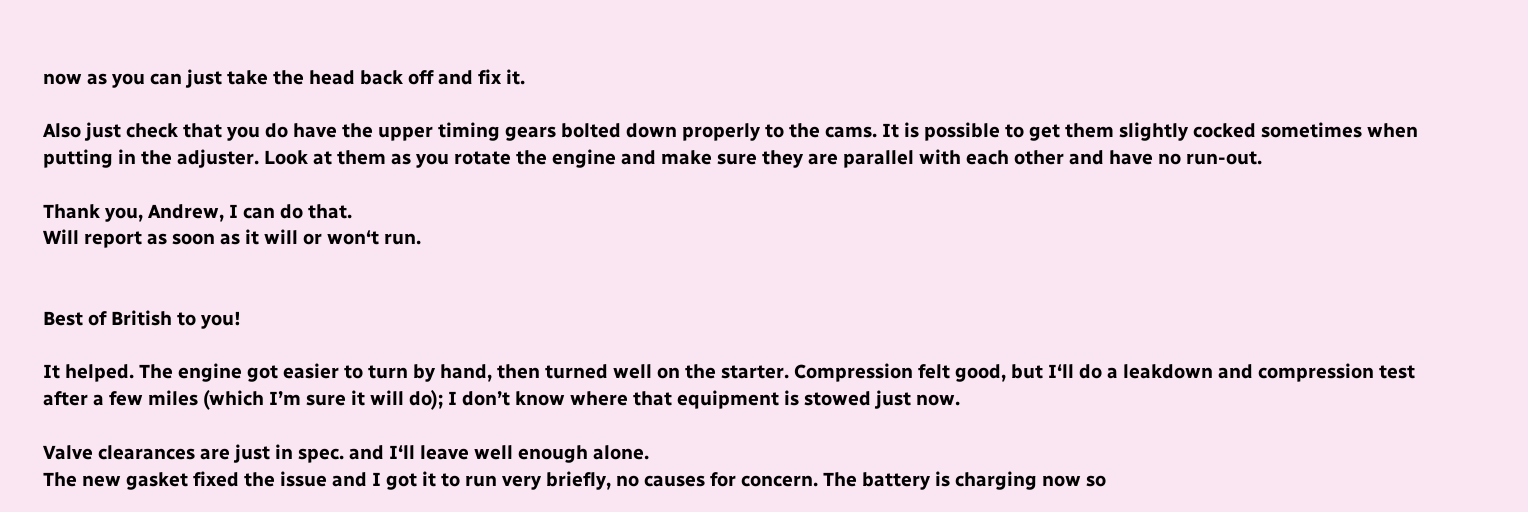now as you can just take the head back off and fix it.

Also just check that you do have the upper timing gears bolted down properly to the cams. It is possible to get them slightly cocked sometimes when putting in the adjuster. Look at them as you rotate the engine and make sure they are parallel with each other and have no run-out.

Thank you, Andrew, I can do that.
Will report as soon as it will or won‘t run.


Best of British to you!

It helped. The engine got easier to turn by hand, then turned well on the starter. Compression felt good, but I‘ll do a leakdown and compression test after a few miles (which I’m sure it will do); I don’t know where that equipment is stowed just now.

Valve clearances are just in spec. and I‘ll leave well enough alone.
The new gasket fixed the issue and I got it to run very briefly, no causes for concern. The battery is charging now so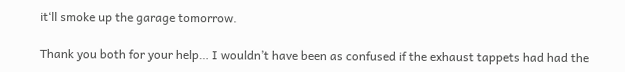it‘ll smoke up the garage tomorrow.

Thank you both for your help… I wouldn’t have been as confused if the exhaust tappets had had the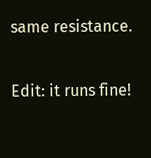same resistance.

Edit: it runs fine!